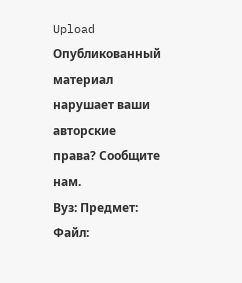Upload Опубликованный материал нарушает ваши авторские права? Сообщите нам.
Вуз: Предмет: Файл: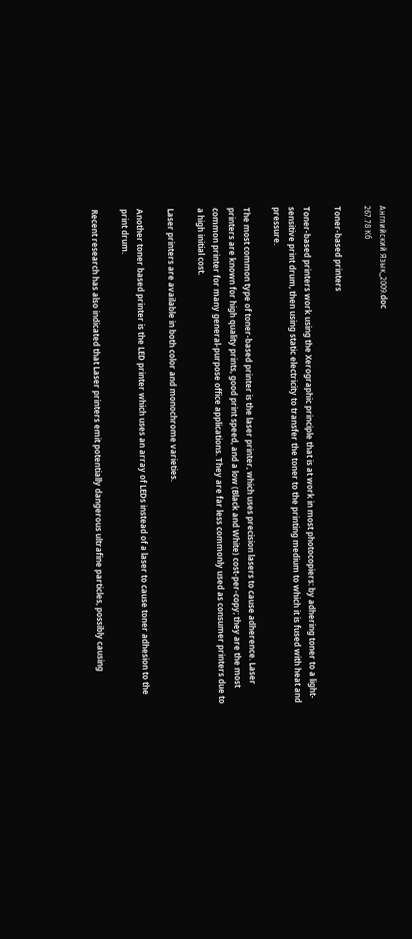Английский Язык_2009.doc
267.78 Кб

Toner-based printers

Toner-based printers work using the Xerographic principle that is at work in most photocopiers: by adhering toner to a light-sensitive print drum, then using static electricity to transfer the toner to the printing medium to which it is fused with heat and pressure.

The most common type of toner-based printer is the laser printer, which uses precision lasers to cause adherence. Laser printers are known for high quality prints, good print speed, and a low (Black and White) cost-per-copy; they are the most common printer for many general-purpose office applications. They are far less commonly used as consumer printers due to a high initial cost.

Laser printers are available in both color and monochrome varieties.

Another toner based printer is the LED printer which uses an array of LEDs instead of a laser to cause toner adhesion to the print drum.

Recent research has also indicated that Laser printers emit potentially dangerous ultrafine particles, possibly causing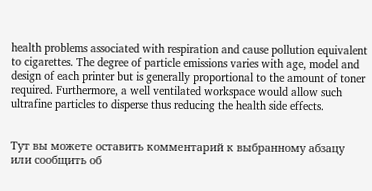health problems associated with respiration and cause pollution equivalent to cigarettes. The degree of particle emissions varies with age, model and design of each printer but is generally proportional to the amount of toner required. Furthermore, a well ventilated workspace would allow such ultrafine particles to disperse thus reducing the health side effects.


Тут вы можете оставить комментарий к выбранному абзацу или сообщить об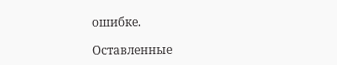ошибке.

Оставленные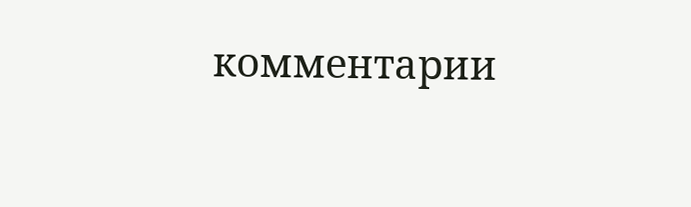комментарии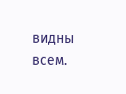видны всем.